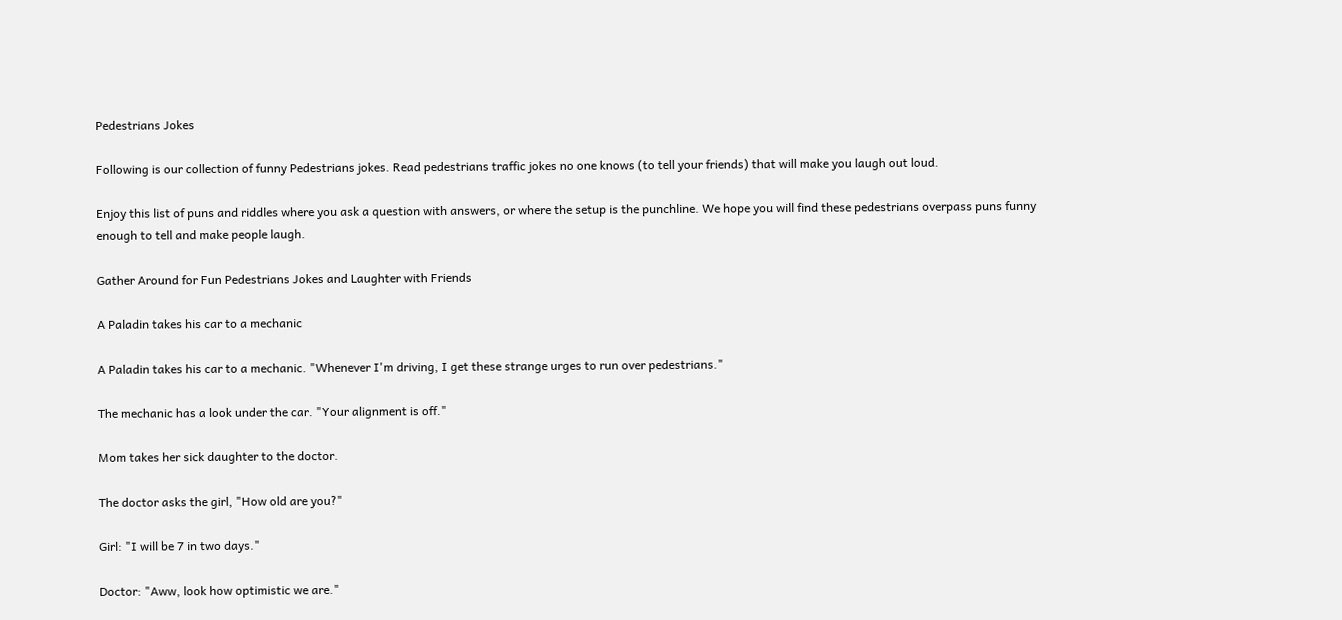Pedestrians Jokes

Following is our collection of funny Pedestrians jokes. Read pedestrians traffic jokes no one knows (to tell your friends) that will make you laugh out loud.

Enjoy this list of puns and riddles where you ask a question with answers, or where the setup is the punchline. We hope you will find these pedestrians overpass puns funny enough to tell and make people laugh.

Gather Around for Fun Pedestrians Jokes and Laughter with Friends

A Paladin takes his car to a mechanic

A Paladin takes his car to a mechanic. "Whenever I'm driving, I get these strange urges to run over pedestrians."

The mechanic has a look under the car. "Your alignment is off."

Mom takes her sick daughter to the doctor.

The doctor asks the girl, "How old are you?"

Girl: "I will be 7 in two days."

Doctor: "Aww, look how optimistic we are."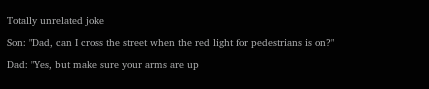Totally unrelated joke

Son: "Dad, can I cross the street when the red light for pedestrians is on?"

Dad: "Yes, but make sure your arms are up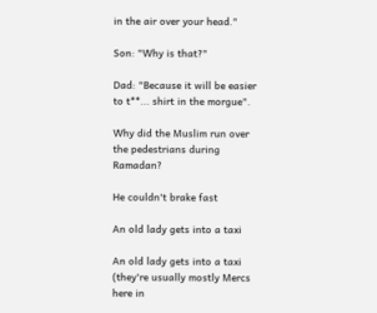in the air over your head."

Son: "Why is that?"

Dad: "Because it will be easier to t**... shirt in the morgue".

Why did the Muslim run over the pedestrians during Ramadan?

He couldn't brake fast

An old lady gets into a taxi

An old lady gets into a taxi (they're usually mostly Mercs here in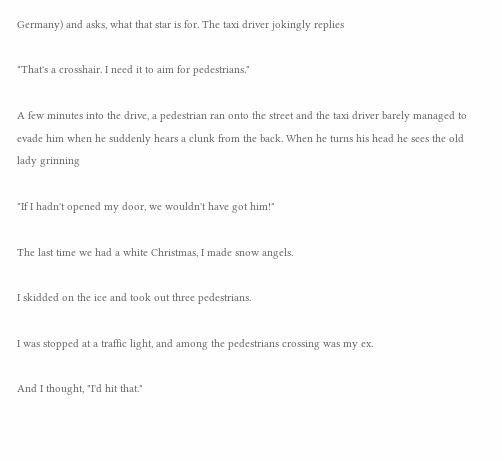Germany) and asks, what that star is for. The taxi driver jokingly replies

"That's a crosshair. I need it to aim for pedestrians."

A few minutes into the drive, a pedestrian ran onto the street and the taxi driver barely managed to evade him when he suddenly hears a clunk from the back. When he turns his head he sees the old lady grinning

"If I hadn't opened my door, we wouldn't have got him!"

The last time we had a white Christmas, I made snow angels.

I skidded on the ice and took out three pedestrians.

I was stopped at a traffic light, and among the pedestrians crossing was my ex.

And I thought, "I'd hit that."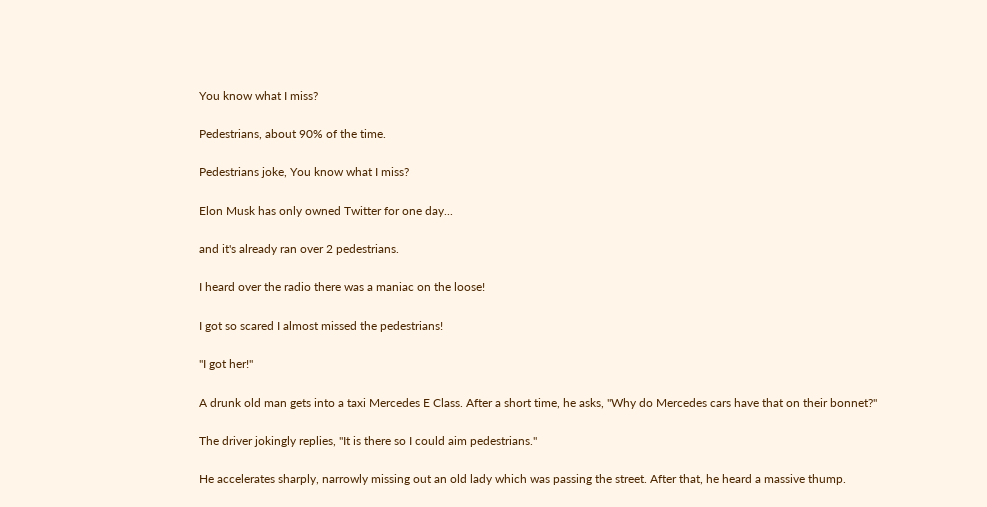You know what I miss?

Pedestrians, about 90% of the time.

Pedestrians joke, You know what I miss?

Elon Musk has only owned Twitter for one day...

and it's already ran over 2 pedestrians.

I heard over the radio there was a maniac on the loose!

I got so scared I almost missed the pedestrians!

"I got her!''

A drunk old man gets into a taxi Mercedes E Class. After a short time, he asks, "Why do Mercedes cars have that on their bonnet?"

The driver jokingly replies, "It is there so I could aim pedestrians."

He accelerates sharply, narrowly missing out an old lady which was passing the street. After that, he heard a massive thump.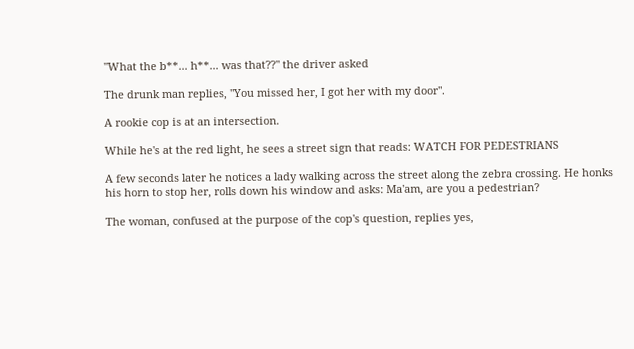"What the b**... h**... was that??" the driver asked

The drunk man replies, "You missed her, I got her with my door".

A rookie cop is at an intersection.

While he's at the red light, he sees a street sign that reads: WATCH FOR PEDESTRIANS

A few seconds later he notices a lady walking across the street along the zebra crossing. He honks his horn to stop her, rolls down his window and asks: Ma'am, are you a pedestrian?

The woman, confused at the purpose of the cop's question, replies yes,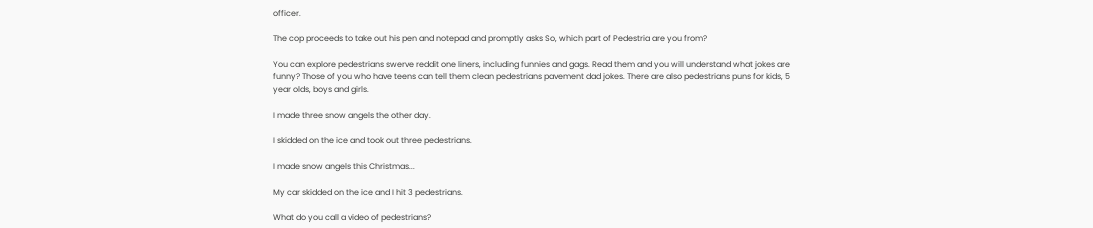officer.

The cop proceeds to take out his pen and notepad and promptly asks So, which part of Pedestria are you from?

You can explore pedestrians swerve reddit one liners, including funnies and gags. Read them and you will understand what jokes are funny? Those of you who have teens can tell them clean pedestrians pavement dad jokes. There are also pedestrians puns for kids, 5 year olds, boys and girls.

I made three snow angels the other day.

I skidded on the ice and took out three pedestrians.

I made snow angels this Christmas...

My car skidded on the ice and I hit 3 pedestrians.

What do you call a video of pedestrians?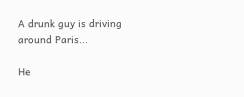A drunk guy is driving around Paris...

He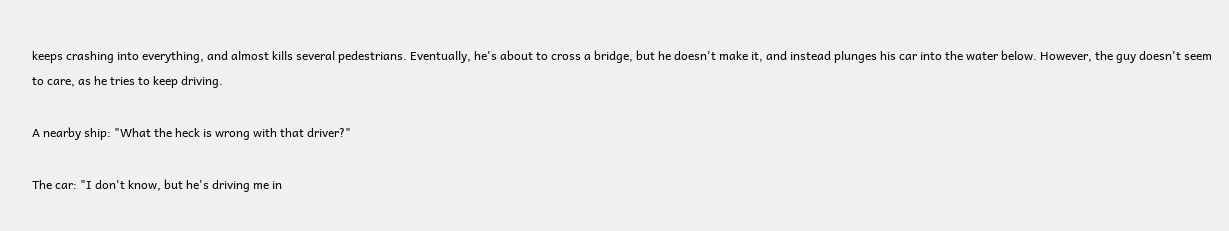keeps crashing into everything, and almost kills several pedestrians. Eventually, he's about to cross a bridge, but he doesn't make it, and instead plunges his car into the water below. However, the guy doesn't seem to care, as he tries to keep driving.

A nearby ship: "What the heck is wrong with that driver?"

The car: "I don't know, but he's driving me in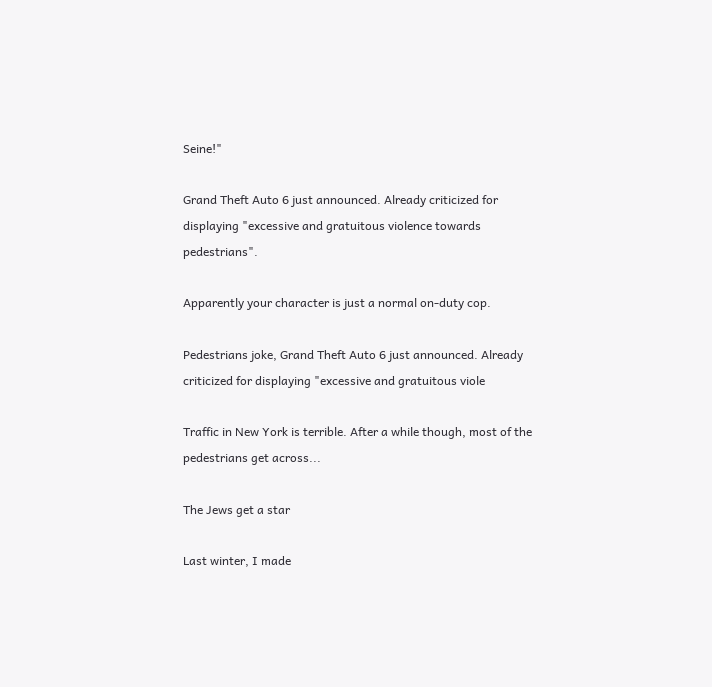Seine!"

Grand Theft Auto 6 just announced. Already criticized for displaying "excessive and gratuitous violence towards pedestrians".

Apparently your character is just a normal on-duty cop.

Pedestrians joke, Grand Theft Auto 6 just announced. Already criticized for displaying "excessive and gratuitous viole

Traffic in New York is terrible. After a while though, most of the pedestrians get across...

The Jews get a star

Last winter, I made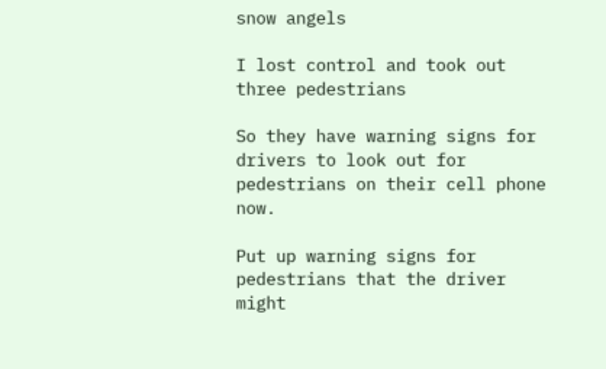snow angels

I lost control and took out three pedestrians

So they have warning signs for drivers to look out for pedestrians on their cell phone now.

Put up warning signs for pedestrians that the driver might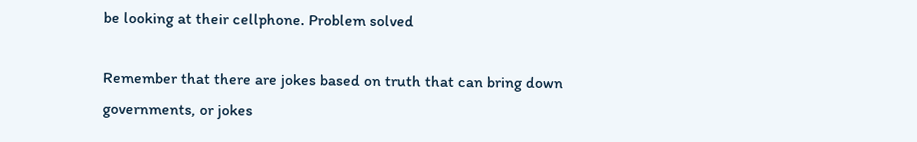be looking at their cellphone. Problem solved

Remember that there are jokes based on truth that can bring down governments, or jokes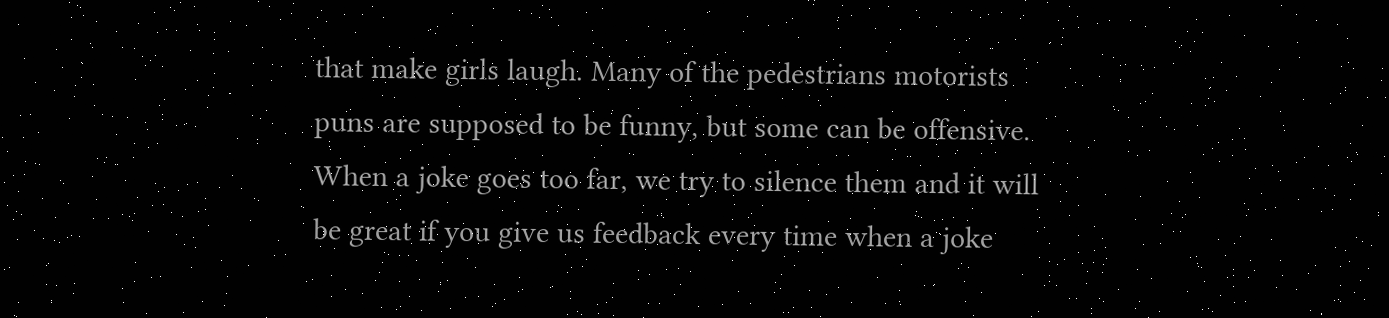that make girls laugh. Many of the pedestrians motorists puns are supposed to be funny, but some can be offensive. When a joke goes too far, we try to silence them and it will be great if you give us feedback every time when a joke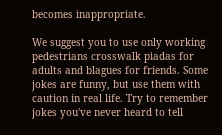becomes inappropriate.

We suggest you to use only working pedestrians crosswalk piadas for adults and blagues for friends. Some jokes are funny, but use them with caution in real life. Try to remember jokes you've never heard to tell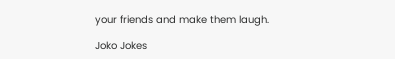your friends and make them laugh.

Joko Jokes